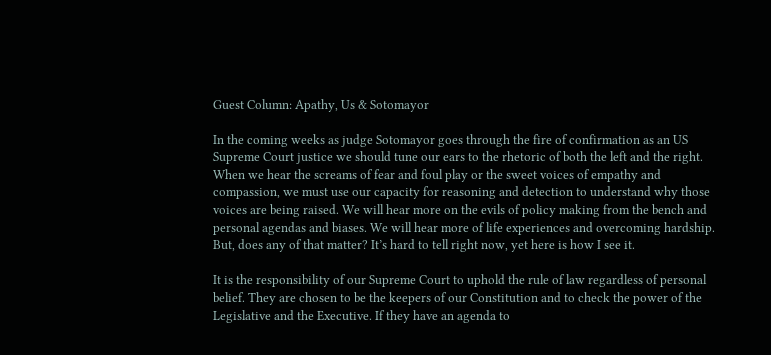Guest Column: Apathy, Us & Sotomayor

In the coming weeks as judge Sotomayor goes through the fire of confirmation as an US Supreme Court justice we should tune our ears to the rhetoric of both the left and the right. When we hear the screams of fear and foul play or the sweet voices of empathy and compassion, we must use our capacity for reasoning and detection to understand why those voices are being raised. We will hear more on the evils of policy making from the bench and personal agendas and biases. We will hear more of life experiences and overcoming hardship. But, does any of that matter? It’s hard to tell right now, yet here is how I see it.

It is the responsibility of our Supreme Court to uphold the rule of law regardless of personal belief. They are chosen to be the keepers of our Constitution and to check the power of the Legislative and the Executive. If they have an agenda to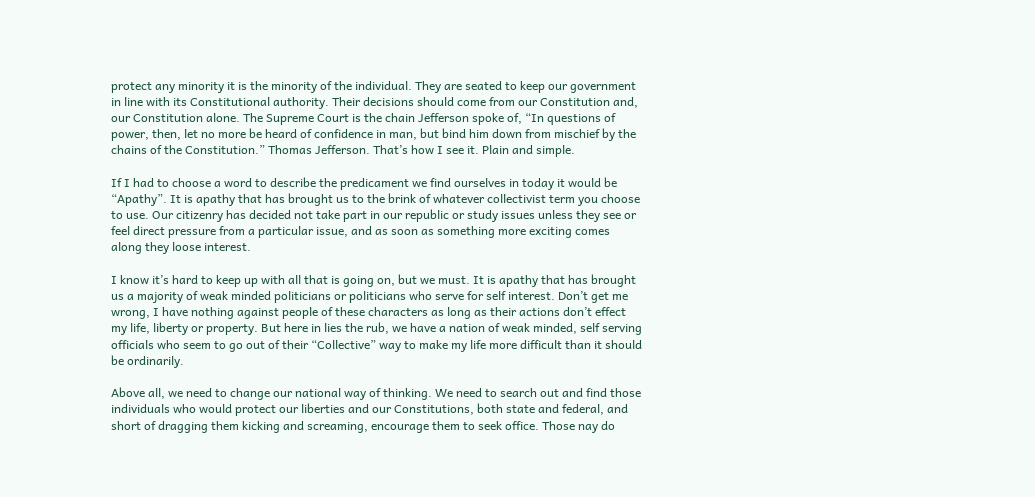protect any minority it is the minority of the individual. They are seated to keep our government in line with its Constitutional authority. Their decisions should come from our Constitution and, our Constitution alone. The Supreme Court is the chain Jefferson spoke of, “In questions of power, then, let no more be heard of confidence in man, but bind him down from mischief by the chains of the Constitution.” Thomas Jefferson. That’s how I see it. Plain and simple.

If I had to choose a word to describe the predicament we find ourselves in today it would be “Apathy”. It is apathy that has brought us to the brink of whatever collectivist term you choose to use. Our citizenry has decided not take part in our republic or study issues unless they see or feel direct pressure from a particular issue, and as soon as something more exciting comes along they loose interest.

I know it’s hard to keep up with all that is going on, but we must. It is apathy that has brought us a majority of weak minded politicians or politicians who serve for self interest. Don’t get me wrong, I have nothing against people of these characters as long as their actions don’t effect my life, liberty or property. But here in lies the rub, we have a nation of weak minded, self serving officials who seem to go out of their “Collective” way to make my life more difficult than it should be ordinarily.

Above all, we need to change our national way of thinking. We need to search out and find those individuals who would protect our liberties and our Constitutions, both state and federal, and short of dragging them kicking and screaming, encourage them to seek office. Those nay do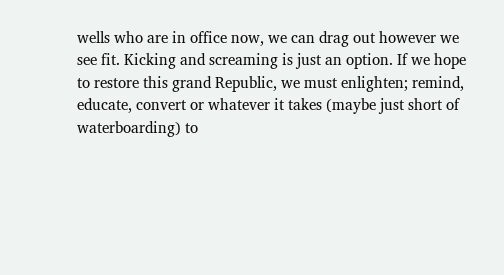wells who are in office now, we can drag out however we see fit. Kicking and screaming is just an option. If we hope to restore this grand Republic, we must enlighten; remind, educate, convert or whatever it takes (maybe just short of waterboarding) to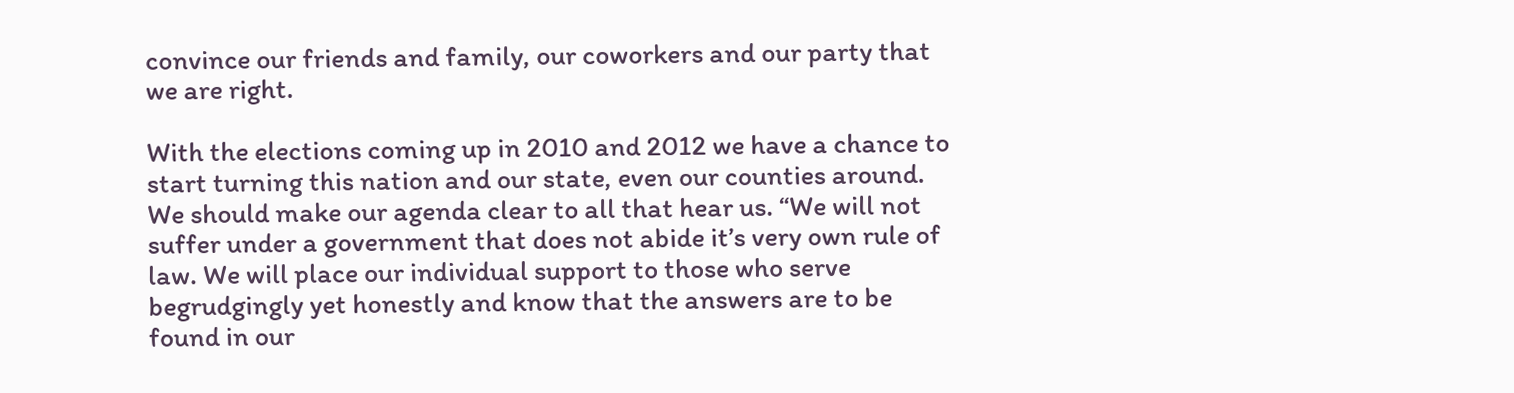convince our friends and family, our coworkers and our party that we are right.

With the elections coming up in 2010 and 2012 we have a chance to start turning this nation and our state, even our counties around. We should make our agenda clear to all that hear us. “We will not suffer under a government that does not abide it’s very own rule of law. We will place our individual support to those who serve begrudgingly yet honestly and know that the answers are to be found in our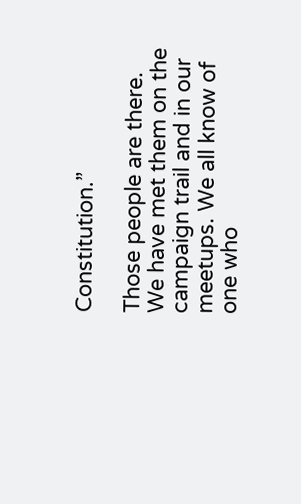Constitution.”

Those people are there. We have met them on the campaign trail and in our meetups. We all know of one who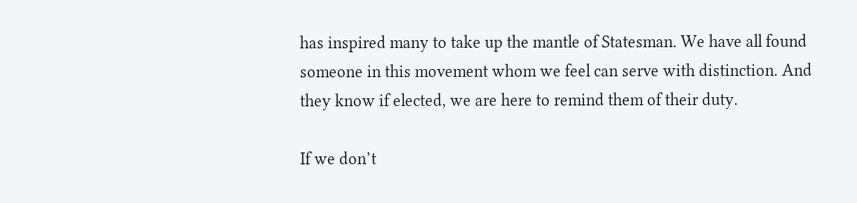has inspired many to take up the mantle of Statesman. We have all found someone in this movement whom we feel can serve with distinction. And they know if elected, we are here to remind them of their duty.

If we don’t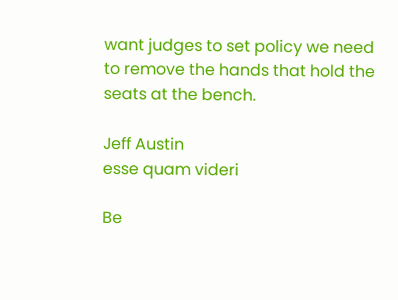want judges to set policy we need to remove the hands that hold the seats at the bench.

Jeff Austin
esse quam videri

Be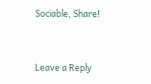Sociable, Share!


Leave a Reply